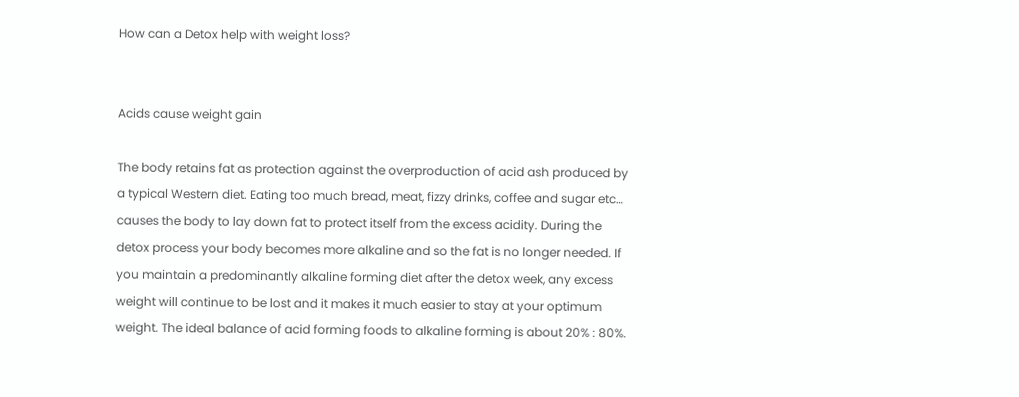How can a Detox help with weight loss?


Acids cause weight gain

The body retains fat as protection against the overproduction of acid ash produced by a typical Western diet. Eating too much bread, meat, fizzy drinks, coffee and sugar etc… causes the body to lay down fat to protect itself from the excess acidity. During the detox process your body becomes more alkaline and so the fat is no longer needed. If you maintain a predominantly alkaline forming diet after the detox week, any excess weight will continue to be lost and it makes it much easier to stay at your optimum weight. The ideal balance of acid forming foods to alkaline forming is about 20% : 80%.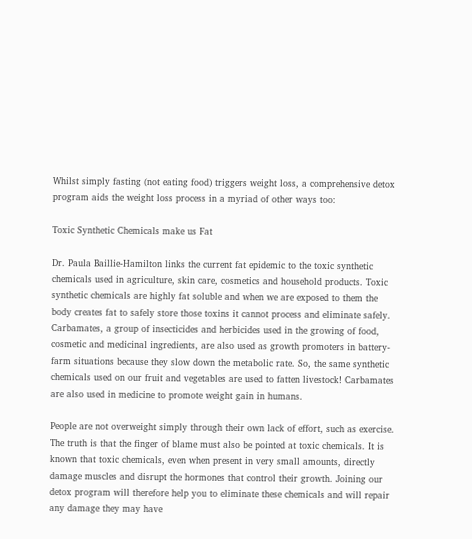Whilst simply fasting (not eating food) triggers weight loss, a comprehensive detox program aids the weight loss process in a myriad of other ways too:

Toxic Synthetic Chemicals make us Fat

Dr. Paula Baillie-Hamilton links the current fat epidemic to the toxic synthetic chemicals used in agriculture, skin care, cosmetics and household products. Toxic synthetic chemicals are highly fat soluble and when we are exposed to them the body creates fat to safely store those toxins it cannot process and eliminate safely. Carbamates, a group of insecticides and herbicides used in the growing of food, cosmetic and medicinal ingredients, are also used as growth promoters in battery-farm situations because they slow down the metabolic rate. So, the same synthetic chemicals used on our fruit and vegetables are used to fatten livestock! Carbamates are also used in medicine to promote weight gain in humans.

People are not overweight simply through their own lack of effort, such as exercise. The truth is that the finger of blame must also be pointed at toxic chemicals. It is known that toxic chemicals, even when present in very small amounts, directly damage muscles and disrupt the hormones that control their growth. Joining our detox program will therefore help you to eliminate these chemicals and will repair any damage they may have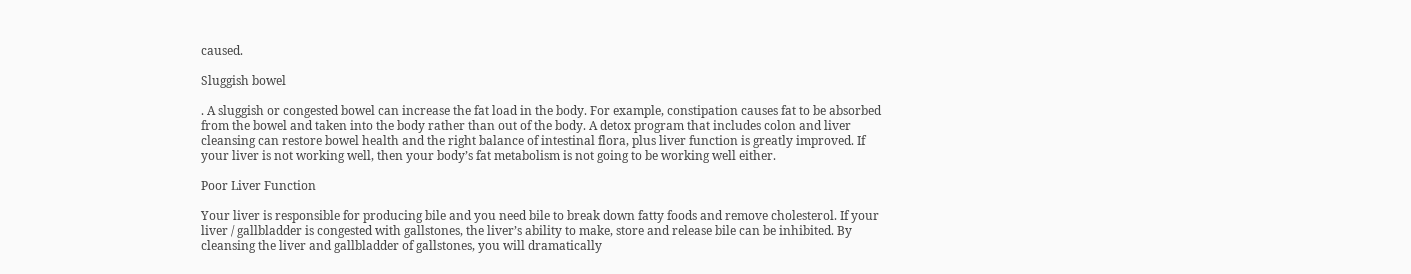caused.

Sluggish bowel

. A sluggish or congested bowel can increase the fat load in the body. For example, constipation causes fat to be absorbed from the bowel and taken into the body rather than out of the body. A detox program that includes colon and liver cleansing can restore bowel health and the right balance of intestinal flora, plus liver function is greatly improved. If your liver is not working well, then your body’s fat metabolism is not going to be working well either.

Poor Liver Function

Your liver is responsible for producing bile and you need bile to break down fatty foods and remove cholesterol. If your liver / gallbladder is congested with gallstones, the liver’s ability to make, store and release bile can be inhibited. By cleansing the liver and gallbladder of gallstones, you will dramatically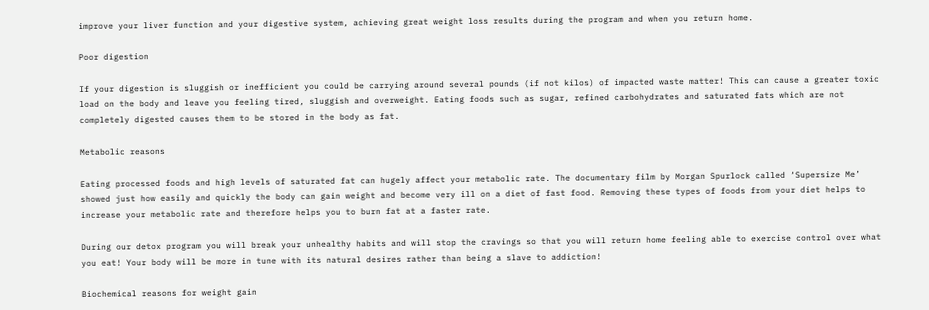improve your liver function and your digestive system, achieving great weight loss results during the program and when you return home.

Poor digestion

If your digestion is sluggish or inefficient you could be carrying around several pounds (if not kilos) of impacted waste matter! This can cause a greater toxic load on the body and leave you feeling tired, sluggish and overweight. Eating foods such as sugar, refined carbohydrates and saturated fats which are not completely digested causes them to be stored in the body as fat.

Metabolic reasons

Eating processed foods and high levels of saturated fat can hugely affect your metabolic rate. The documentary film by Morgan Spurlock called ‘Supersize Me’ showed just how easily and quickly the body can gain weight and become very ill on a diet of fast food. Removing these types of foods from your diet helps to increase your metabolic rate and therefore helps you to burn fat at a faster rate.

During our detox program you will break your unhealthy habits and will stop the cravings so that you will return home feeling able to exercise control over what you eat! Your body will be more in tune with its natural desires rather than being a slave to addiction!

Biochemical reasons for weight gain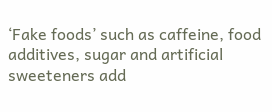‘Fake foods’ such as caffeine, food additives, sugar and artificial sweeteners add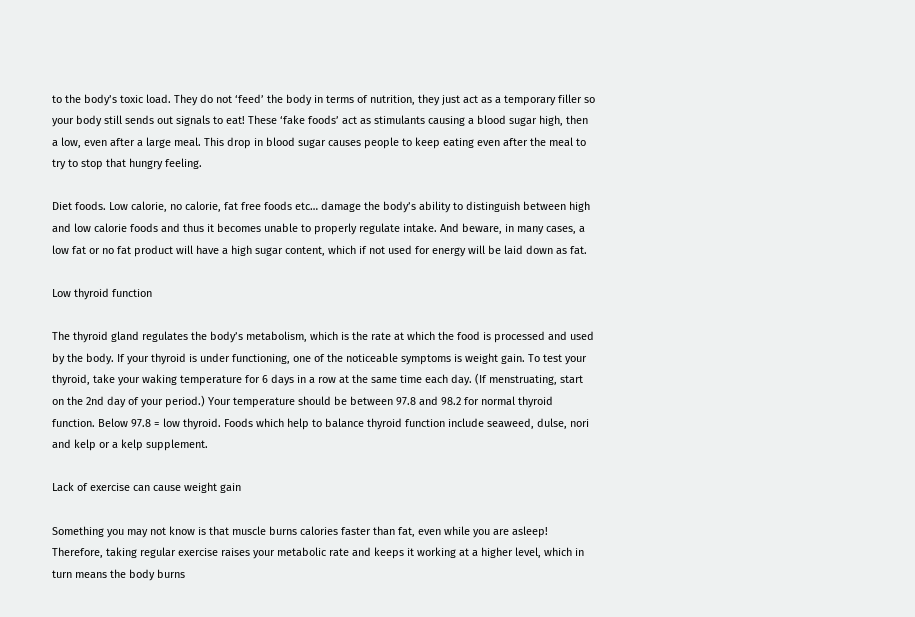to the body’s toxic load. They do not ‘feed’ the body in terms of nutrition, they just act as a temporary filler so your body still sends out signals to eat! These ‘fake foods’ act as stimulants causing a blood sugar high, then a low, even after a large meal. This drop in blood sugar causes people to keep eating even after the meal to try to stop that hungry feeling.

Diet foods. Low calorie, no calorie, fat free foods etc… damage the body’s ability to distinguish between high and low calorie foods and thus it becomes unable to properly regulate intake. And beware, in many cases, a low fat or no fat product will have a high sugar content, which if not used for energy will be laid down as fat.

Low thyroid function

The thyroid gland regulates the body’s metabolism, which is the rate at which the food is processed and used by the body. If your thyroid is under functioning, one of the noticeable symptoms is weight gain. To test your thyroid, take your waking temperature for 6 days in a row at the same time each day. (If menstruating, start on the 2nd day of your period.) Your temperature should be between 97.8 and 98.2 for normal thyroid function. Below 97.8 = low thyroid. Foods which help to balance thyroid function include seaweed, dulse, nori and kelp or a kelp supplement.

Lack of exercise can cause weight gain

Something you may not know is that muscle burns calories faster than fat, even while you are asleep! Therefore, taking regular exercise raises your metabolic rate and keeps it working at a higher level, which in turn means the body burns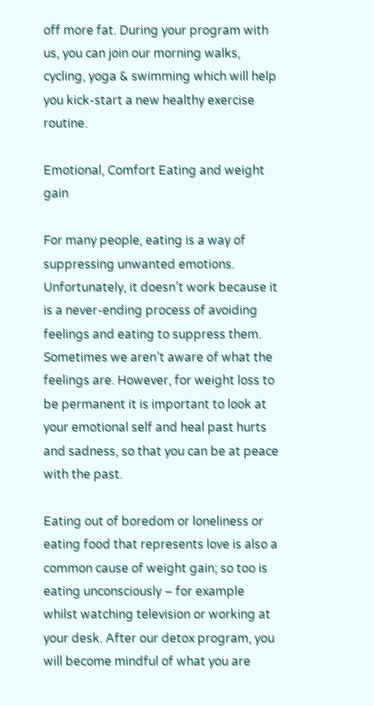off more fat. During your program with us, you can join our morning walks, cycling, yoga & swimming which will help you kick-start a new healthy exercise routine.

Emotional, Comfort Eating and weight gain

For many people, eating is a way of suppressing unwanted emotions. Unfortunately, it doesn’t work because it is a never-ending process of avoiding feelings and eating to suppress them. Sometimes we aren’t aware of what the feelings are. However, for weight loss to be permanent it is important to look at your emotional self and heal past hurts and sadness, so that you can be at peace with the past.

Eating out of boredom or loneliness or eating food that represents love is also a common cause of weight gain; so too is eating unconsciously – for example whilst watching television or working at your desk. After our detox program, you will become mindful of what you are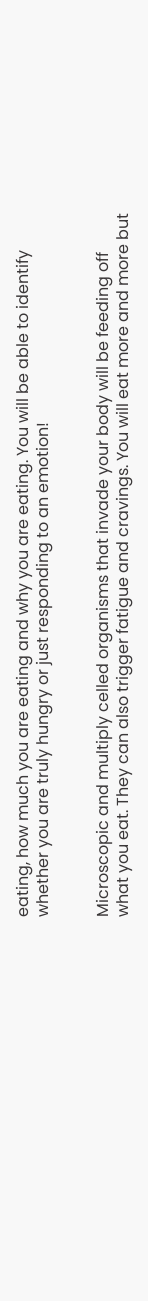eating, how much you are eating and why you are eating. You will be able to identify whether you are truly hungry or just responding to an emotion!


Microscopic and multiply celled organisms that invade your body will be feeding off what you eat. They can also trigger fatigue and cravings. You will eat more and more but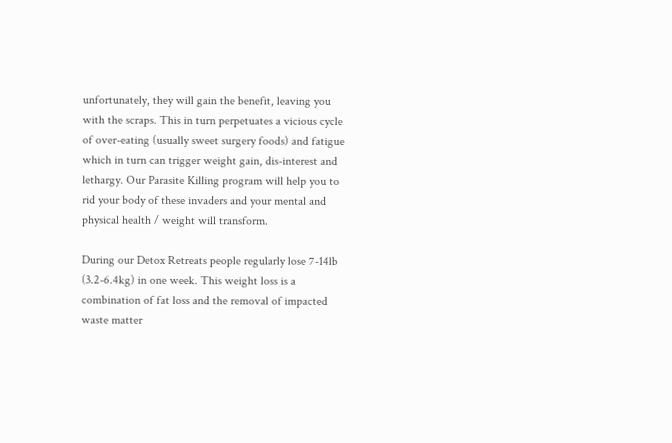unfortunately, they will gain the benefit, leaving you with the scraps. This in turn perpetuates a vicious cycle of over-eating (usually sweet surgery foods) and fatigue which in turn can trigger weight gain, dis-interest and lethargy. Our Parasite Killing program will help you to rid your body of these invaders and your mental and physical health / weight will transform.

During our Detox Retreats people regularly lose 7-14lb (3.2-6.4kg) in one week. This weight loss is a combination of fat loss and the removal of impacted waste matter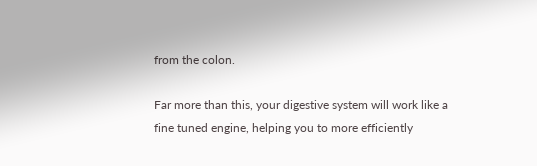from the colon.

Far more than this, your digestive system will work like a fine tuned engine, helping you to more efficiently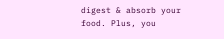digest & absorb your food. Plus, you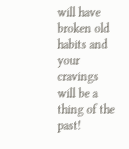will have broken old habits and your
cravings will be a thing of the past!